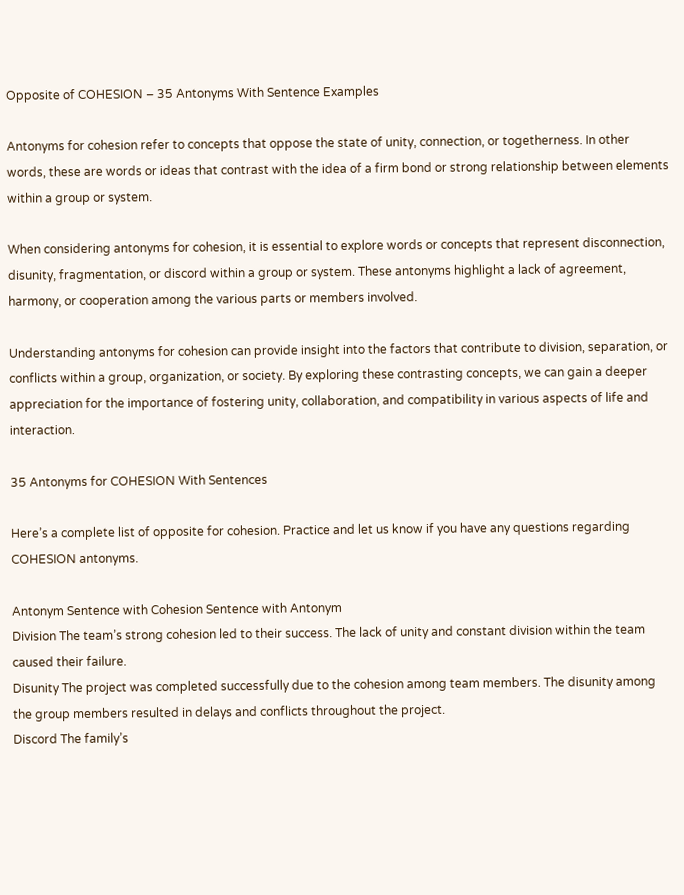Opposite of COHESION – 35 Antonyms With Sentence Examples

Antonyms for cohesion refer to concepts that oppose the state of unity, connection, or togetherness. In other words, these are words or ideas that contrast with the idea of a firm bond or strong relationship between elements within a group or system.

When considering antonyms for cohesion, it is essential to explore words or concepts that represent disconnection, disunity, fragmentation, or discord within a group or system. These antonyms highlight a lack of agreement, harmony, or cooperation among the various parts or members involved.

Understanding antonyms for cohesion can provide insight into the factors that contribute to division, separation, or conflicts within a group, organization, or society. By exploring these contrasting concepts, we can gain a deeper appreciation for the importance of fostering unity, collaboration, and compatibility in various aspects of life and interaction.

35 Antonyms for COHESION With Sentences

Here’s a complete list of opposite for cohesion. Practice and let us know if you have any questions regarding COHESION antonyms.

Antonym Sentence with Cohesion Sentence with Antonym
Division The team’s strong cohesion led to their success. The lack of unity and constant division within the team caused their failure.
Disunity The project was completed successfully due to the cohesion among team members. The disunity among the group members resulted in delays and conflicts throughout the project.
Discord The family’s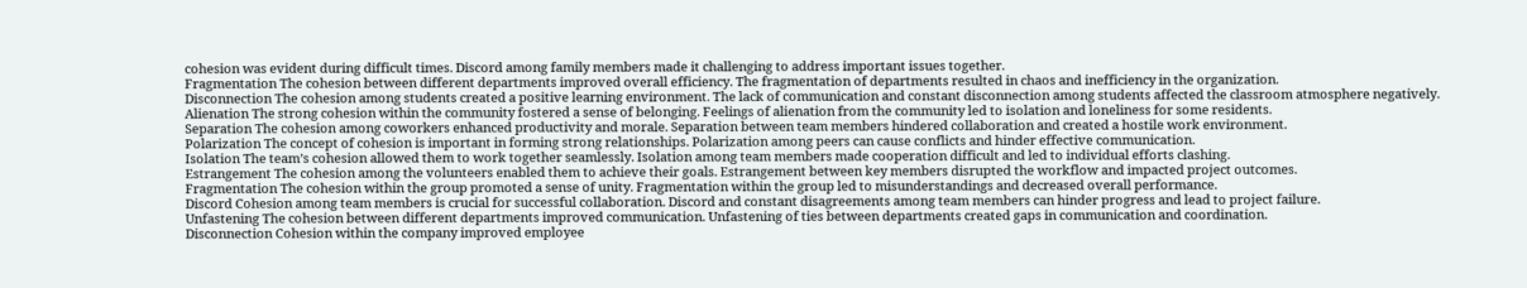cohesion was evident during difficult times. Discord among family members made it challenging to address important issues together.
Fragmentation The cohesion between different departments improved overall efficiency. The fragmentation of departments resulted in chaos and inefficiency in the organization.
Disconnection The cohesion among students created a positive learning environment. The lack of communication and constant disconnection among students affected the classroom atmosphere negatively.
Alienation The strong cohesion within the community fostered a sense of belonging. Feelings of alienation from the community led to isolation and loneliness for some residents.
Separation The cohesion among coworkers enhanced productivity and morale. Separation between team members hindered collaboration and created a hostile work environment.
Polarization The concept of cohesion is important in forming strong relationships. Polarization among peers can cause conflicts and hinder effective communication.
Isolation The team’s cohesion allowed them to work together seamlessly. Isolation among team members made cooperation difficult and led to individual efforts clashing.
Estrangement The cohesion among the volunteers enabled them to achieve their goals. Estrangement between key members disrupted the workflow and impacted project outcomes.
Fragmentation The cohesion within the group promoted a sense of unity. Fragmentation within the group led to misunderstandings and decreased overall performance.
Discord Cohesion among team members is crucial for successful collaboration. Discord and constant disagreements among team members can hinder progress and lead to project failure.
Unfastening The cohesion between different departments improved communication. Unfastening of ties between departments created gaps in communication and coordination.
Disconnection Cohesion within the company improved employee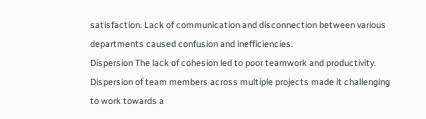satisfaction. Lack of communication and disconnection between various departments caused confusion and inefficiencies.
Dispersion The lack of cohesion led to poor teamwork and productivity. Dispersion of team members across multiple projects made it challenging to work towards a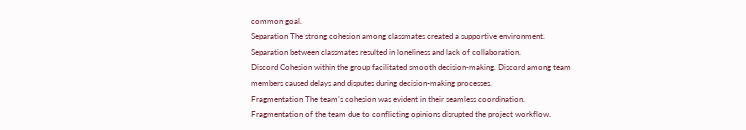common goal.
Separation The strong cohesion among classmates created a supportive environment. Separation between classmates resulted in loneliness and lack of collaboration.
Discord Cohesion within the group facilitated smooth decision-making. Discord among team members caused delays and disputes during decision-making processes.
Fragmentation The team’s cohesion was evident in their seamless coordination. Fragmentation of the team due to conflicting opinions disrupted the project workflow.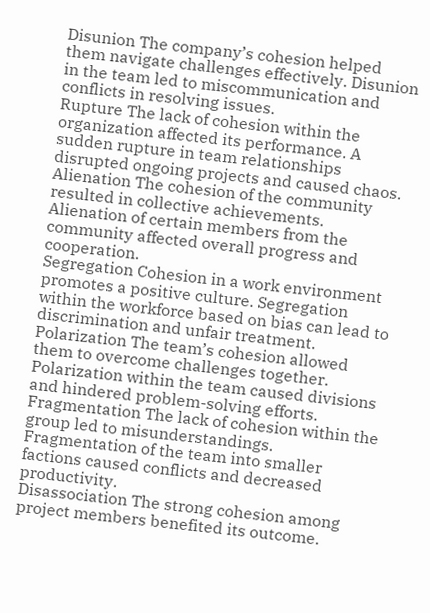Disunion The company’s cohesion helped them navigate challenges effectively. Disunion in the team led to miscommunication and conflicts in resolving issues.
Rupture The lack of cohesion within the organization affected its performance. A sudden rupture in team relationships disrupted ongoing projects and caused chaos.
Alienation The cohesion of the community resulted in collective achievements. Alienation of certain members from the community affected overall progress and cooperation.
Segregation Cohesion in a work environment promotes a positive culture. Segregation within the workforce based on bias can lead to discrimination and unfair treatment.
Polarization The team’s cohesion allowed them to overcome challenges together. Polarization within the team caused divisions and hindered problem-solving efforts.
Fragmentation The lack of cohesion within the group led to misunderstandings. Fragmentation of the team into smaller factions caused conflicts and decreased productivity.
Disassociation The strong cohesion among project members benefited its outcome.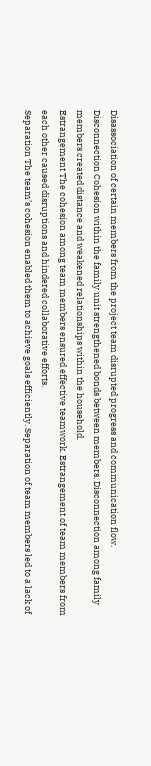Disassociation of certain members from the project team disrupted progress and communication flow.
Disconnection Cohesion within the family unit strengthened bonds between members. Disconnection among family members created distance and weakened relationships within the household.
Estrangement The cohesion among team members ensured effective teamwork. Estrangement of team members from each other caused disruptions and hindered collaborative efforts.
Separation The team’s cohesion enabled them to achieve goals efficiently. Separation of team members led to a lack of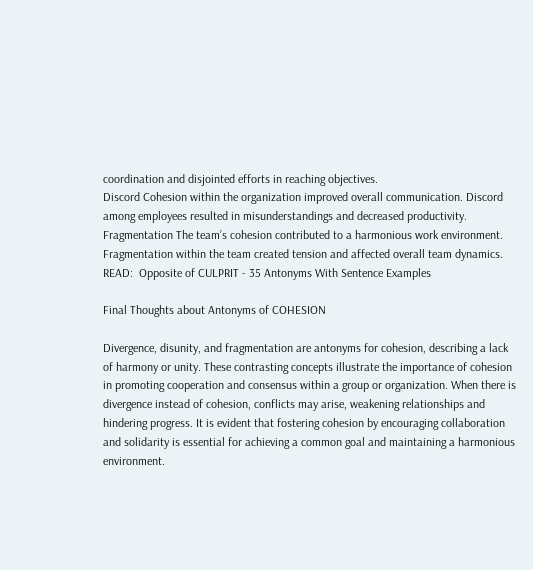coordination and disjointed efforts in reaching objectives.
Discord Cohesion within the organization improved overall communication. Discord among employees resulted in misunderstandings and decreased productivity.
Fragmentation The team’s cohesion contributed to a harmonious work environment. Fragmentation within the team created tension and affected overall team dynamics.
READ:  Opposite of CULPRIT - 35 Antonyms With Sentence Examples

Final Thoughts about Antonyms of COHESION

Divergence, disunity, and fragmentation are antonyms for cohesion, describing a lack of harmony or unity. These contrasting concepts illustrate the importance of cohesion in promoting cooperation and consensus within a group or organization. When there is divergence instead of cohesion, conflicts may arise, weakening relationships and hindering progress. It is evident that fostering cohesion by encouraging collaboration and solidarity is essential for achieving a common goal and maintaining a harmonious environment.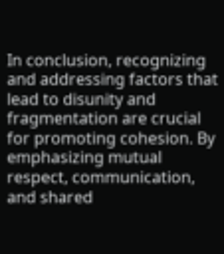In conclusion, recognizing and addressing factors that lead to disunity and fragmentation are crucial for promoting cohesion. By emphasizing mutual respect, communication, and shared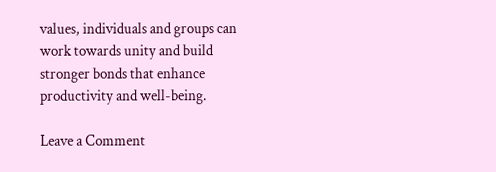values, individuals and groups can work towards unity and build stronger bonds that enhance productivity and well-being.

Leave a Comment